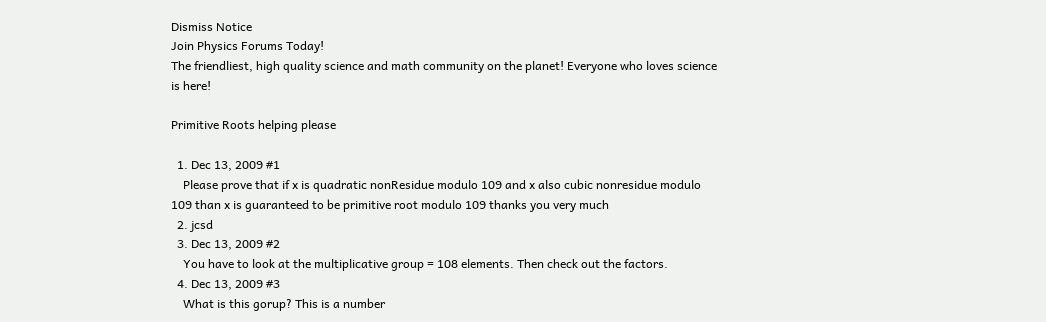Dismiss Notice
Join Physics Forums Today!
The friendliest, high quality science and math community on the planet! Everyone who loves science is here!

Primitive Roots helping please

  1. Dec 13, 2009 #1
    Please prove that if x is quadratic nonResidue modulo 109 and x also cubic nonresidue modulo 109 than x is guaranteed to be primitive root modulo 109 thanks you very much
  2. jcsd
  3. Dec 13, 2009 #2
    You have to look at the multiplicative group = 108 elements. Then check out the factors.
  4. Dec 13, 2009 #3
    What is this gorup? This is a number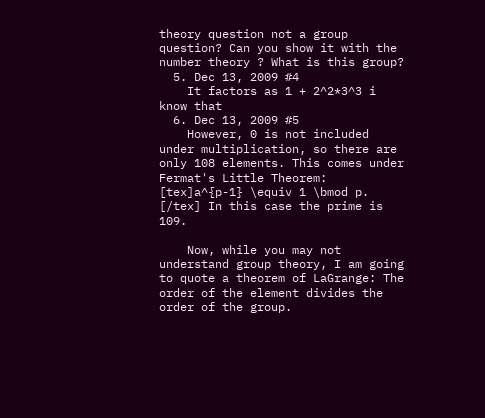theory question not a group question? Can you show it with the number theory ? What is this group?
  5. Dec 13, 2009 #4
    It factors as 1 + 2^2*3^3 i know that
  6. Dec 13, 2009 #5
    However, 0 is not included under multiplication, so there are only 108 elements. This comes under Fermat's Little Theorem: [tex]a^{p-1} \equiv 1 \bmod p. [/tex] In this case the prime is 109.

    Now, while you may not understand group theory, I am going to quote a theorem of LaGrange: The order of the element divides the order of the group.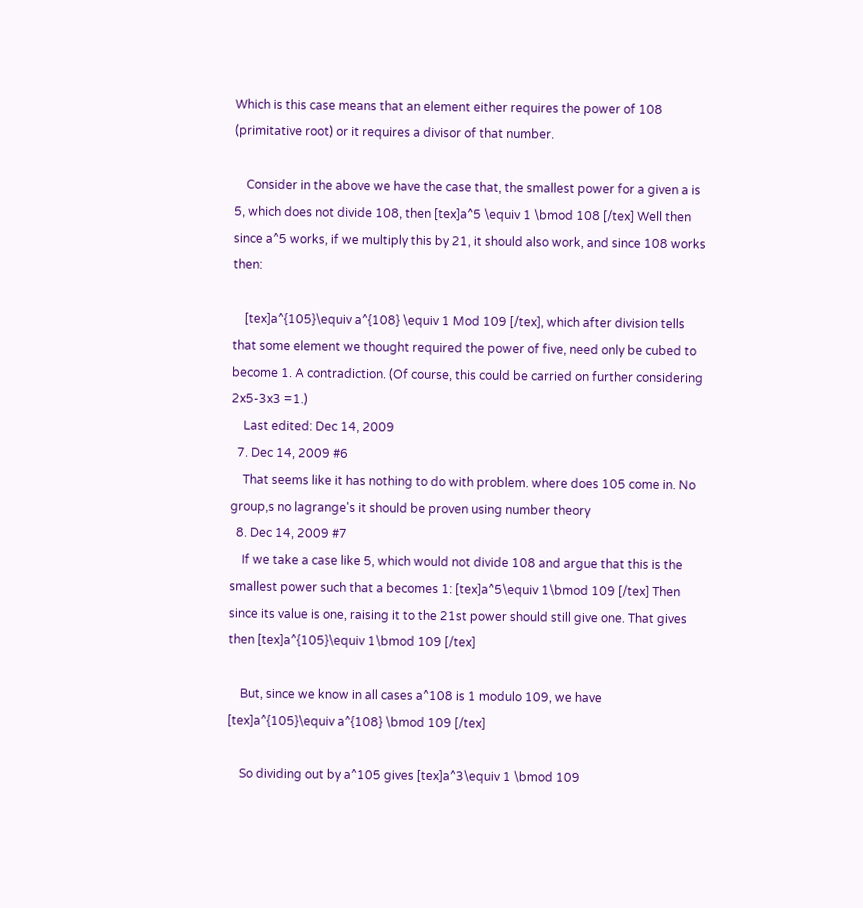Which is this case means that an element either requires the power of 108 (primitative root) or it requires a divisor of that number.

    Consider in the above we have the case that, the smallest power for a given a is 5, which does not divide 108, then [tex]a^5 \equiv 1 \bmod 108 [/tex] Well then since a^5 works, if we multiply this by 21, it should also work, and since 108 works then:

    [tex]a^{105}\equiv a^{108} \equiv 1 Mod 109 [/tex], which after division tells that some element we thought required the power of five, need only be cubed to become 1. A contradiction. (Of course, this could be carried on further considering 2x5-3x3 =1.)
    Last edited: Dec 14, 2009
  7. Dec 14, 2009 #6
    That seems like it has nothing to do with problem. where does 105 come in. No group,s no lagrange's it should be proven using number theory
  8. Dec 14, 2009 #7
    If we take a case like 5, which would not divide 108 and argue that this is the smallest power such that a becomes 1: [tex]a^5\equiv 1\bmod 109 [/tex] Then since its value is one, raising it to the 21st power should still give one. That gives then [tex]a^{105}\equiv 1\bmod 109 [/tex]

    But, since we know in all cases a^108 is 1 modulo 109, we have [tex]a^{105}\equiv a^{108} \bmod 109 [/tex]

    So dividing out by a^105 gives [tex]a^3\equiv 1 \bmod 109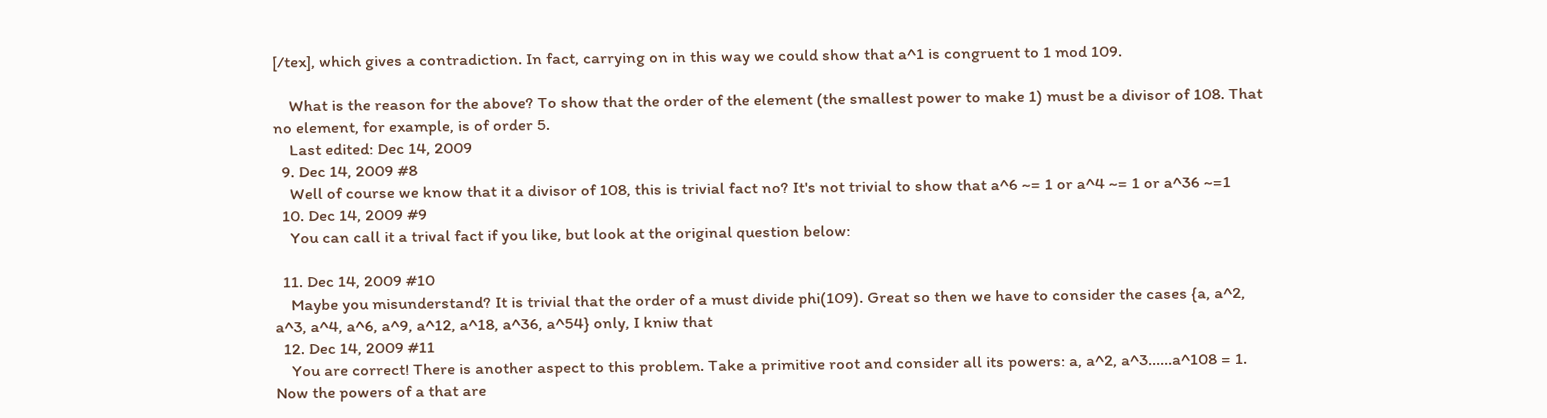[/tex], which gives a contradiction. In fact, carrying on in this way we could show that a^1 is congruent to 1 mod 109.

    What is the reason for the above? To show that the order of the element (the smallest power to make 1) must be a divisor of 108. That no element, for example, is of order 5.
    Last edited: Dec 14, 2009
  9. Dec 14, 2009 #8
    Well of course we know that it a divisor of 108, this is trivial fact no? It's not trivial to show that a^6 ~= 1 or a^4 ~= 1 or a^36 ~=1
  10. Dec 14, 2009 #9
    You can call it a trival fact if you like, but look at the original question below:

  11. Dec 14, 2009 #10
    Maybe you misunderstand? It is trivial that the order of a must divide phi(109). Great so then we have to consider the cases {a, a^2, a^3, a^4, a^6, a^9, a^12, a^18, a^36, a^54} only, I kniw that
  12. Dec 14, 2009 #11
    You are correct! There is another aspect to this problem. Take a primitive root and consider all its powers: a, a^2, a^3......a^108 = 1. Now the powers of a that are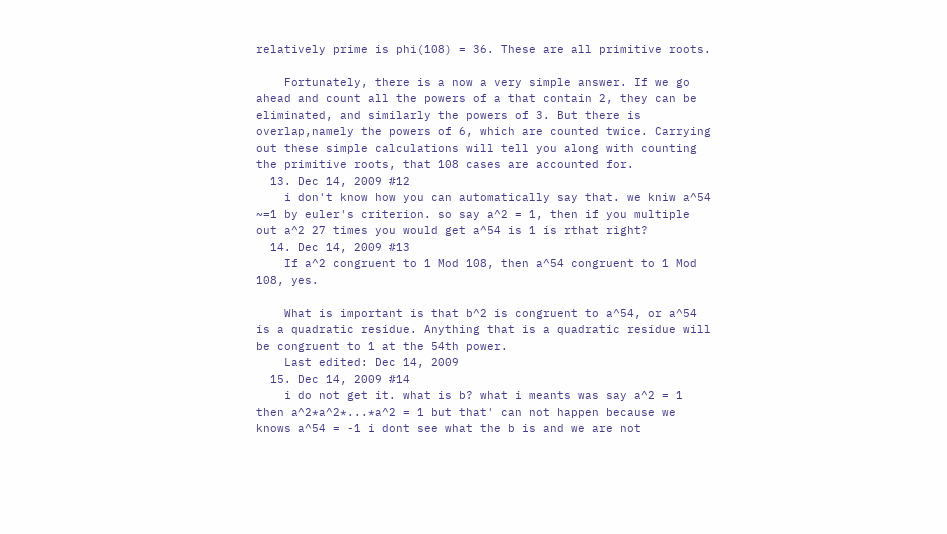relatively prime is phi(108) = 36. These are all primitive roots.

    Fortunately, there is a now a very simple answer. If we go ahead and count all the powers of a that contain 2, they can be eliminated, and similarly the powers of 3. But there is overlap,namely the powers of 6, which are counted twice. Carrying out these simple calculations will tell you along with counting the primitive roots, that 108 cases are accounted for.
  13. Dec 14, 2009 #12
    i don't know how you can automatically say that. we kniw a^54 ~=1 by euler's criterion. so say a^2 = 1, then if you multiple out a^2 27 times you would get a^54 is 1 is rthat right?
  14. Dec 14, 2009 #13
    If a^2 congruent to 1 Mod 108, then a^54 congruent to 1 Mod 108, yes.

    What is important is that b^2 is congruent to a^54, or a^54 is a quadratic residue. Anything that is a quadratic residue will be congruent to 1 at the 54th power.
    Last edited: Dec 14, 2009
  15. Dec 14, 2009 #14
    i do not get it. what is b? what i meants was say a^2 = 1 then a^2*a^2*...*a^2 = 1 but that' can not happen because we knows a^54 = -1 i dont see what the b is and we are not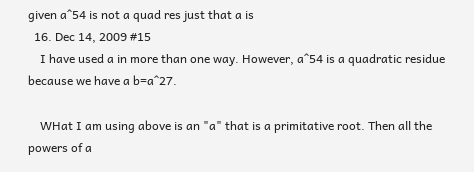given a^54 is not a quad res just that a is
  16. Dec 14, 2009 #15
    I have used a in more than one way. However, a^54 is a quadratic residue because we have a b=a^27.

    WHat I am using above is an "a" that is a primitative root. Then all the powers of a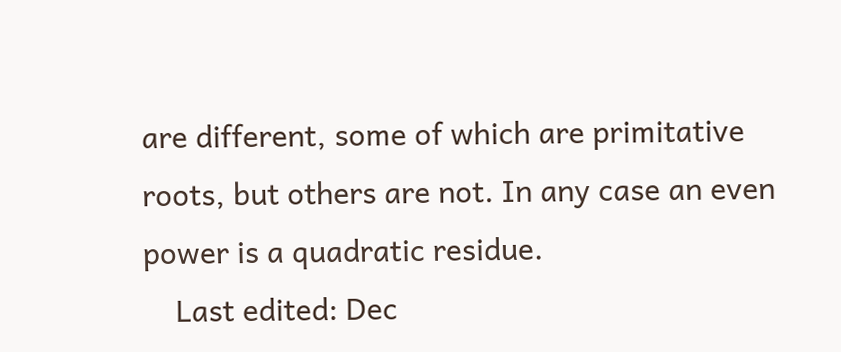are different, some of which are primitative roots, but others are not. In any case an even power is a quadratic residue.
    Last edited: Dec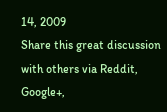14, 2009
Share this great discussion with others via Reddit, Google+,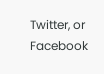Twitter, or Facebook